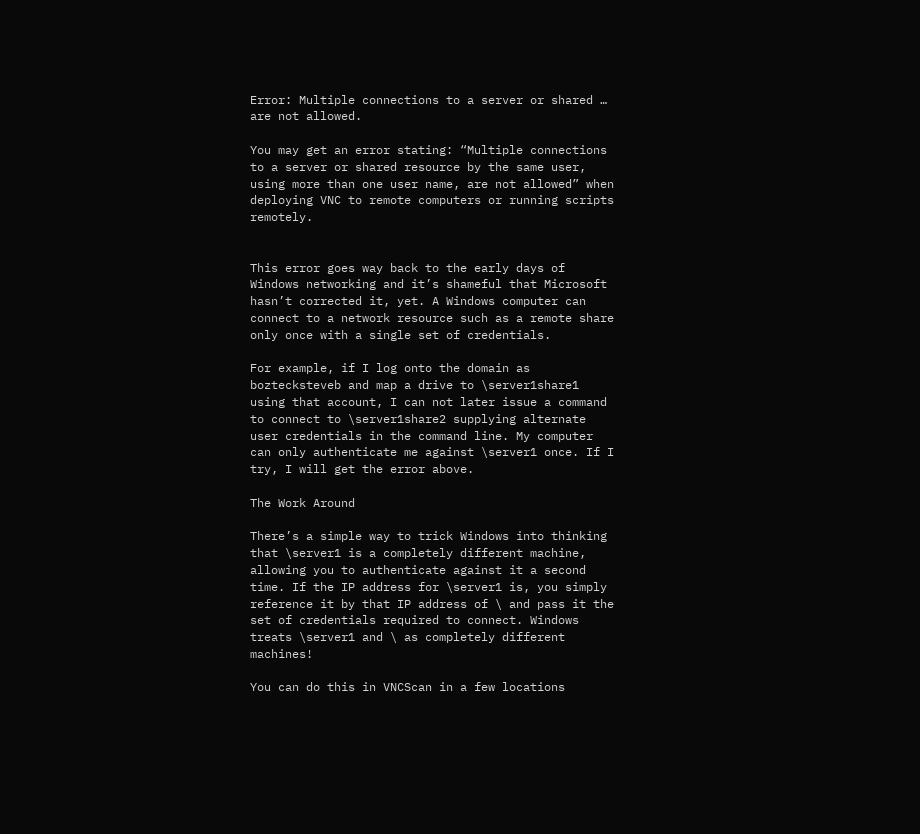Error: Multiple connections to a server or shared … are not allowed.

You may get an error stating: “Multiple connections to a server or shared resource by the same user, using more than one user name, are not allowed” when deploying VNC to remote computers or running scripts remotely.


This error goes way back to the early days of Windows networking and it’s shameful that Microsoft hasn’t corrected it, yet. A Windows computer can connect to a network resource such as a remote share only once with a single set of credentials.

For example, if I log onto the domain as boztecksteveb and map a drive to \server1share1 using that account, I can not later issue a command to connect to \server1share2 supplying alternate user credentials in the command line. My computer can only authenticate me against \server1 once. If I try, I will get the error above.

The Work Around

There’s a simple way to trick Windows into thinking that \server1 is a completely different machine, allowing you to authenticate against it a second time. If the IP address for \server1 is, you simply reference it by that IP address of \ and pass it the set of credentials required to connect. Windows treats \server1 and \ as completely different machines!

You can do this in VNCScan in a few locations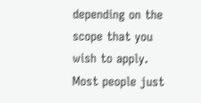depending on the scope that you wish to apply. Most people just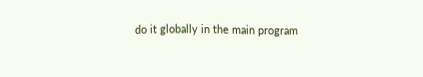do it globally in the main program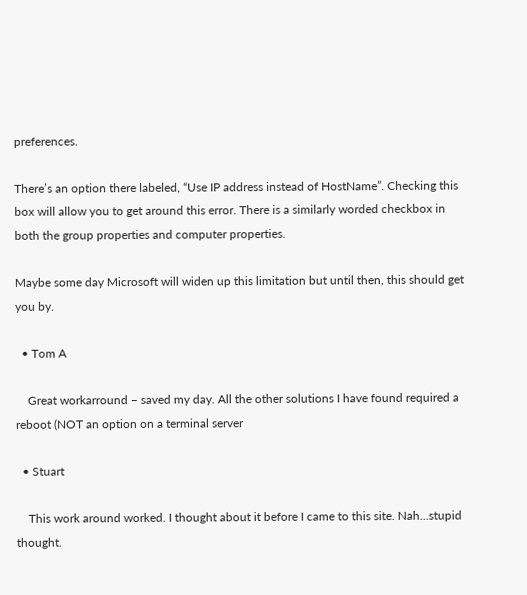preferences.

There’s an option there labeled, “Use IP address instead of HostName”. Checking this box will allow you to get around this error. There is a similarly worded checkbox in both the group properties and computer properties.

Maybe some day Microsoft will widen up this limitation but until then, this should get you by.

  • Tom A

    Great workarround – saved my day. All the other solutions I have found required a reboot (NOT an option on a terminal server

  • Stuart

    This work around worked. I thought about it before I came to this site. Nah…stupid thought.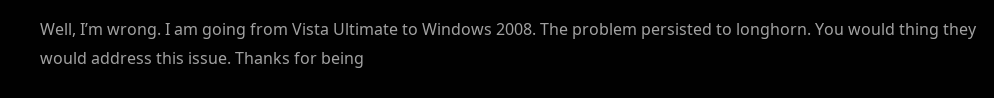Well, I’m wrong. I am going from Vista Ultimate to Windows 2008. The problem persisted to longhorn. You would thing they would address this issue. Thanks for being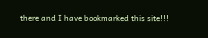there and I have bookmarked this site!!!